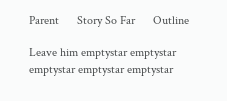Parent      Story So Far      Outline

Leave him emptystar emptystar emptystar emptystar emptystar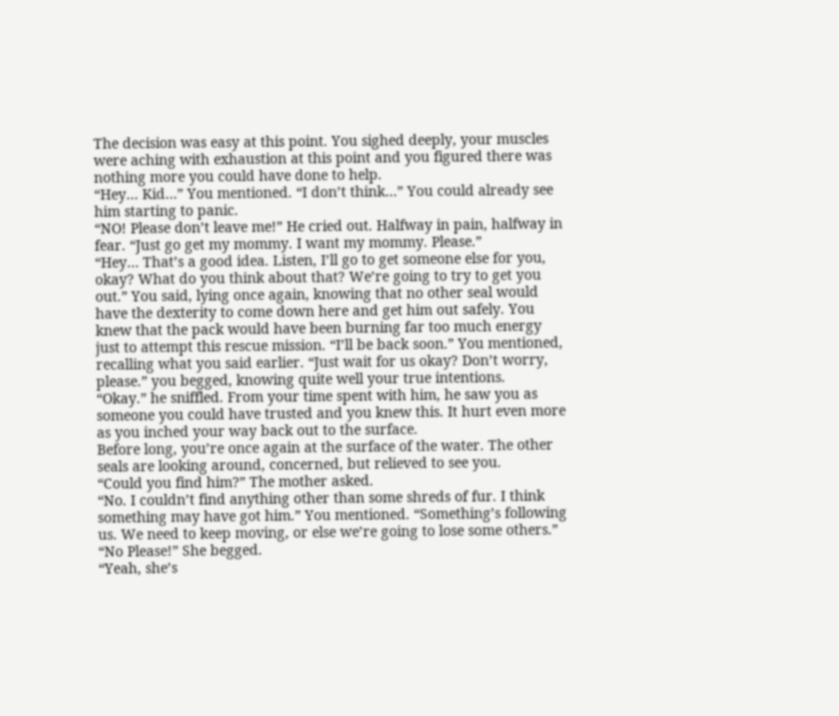The decision was easy at this point. You sighed deeply, your muscles were aching with exhaustion at this point and you figured there was nothing more you could have done to help.
“Hey… Kid…” You mentioned. “I don’t think…” You could already see him starting to panic.
“NO! Please don’t leave me!” He cried out. Halfway in pain, halfway in fear. “Just go get my mommy. I want my mommy. Please.”
“Hey… That’s a good idea. Listen, I’ll go to get someone else for you, okay? What do you think about that? We’re going to try to get you out.” You said, lying once again, knowing that no other seal would have the dexterity to come down here and get him out safely. You knew that the pack would have been burning far too much energy just to attempt this rescue mission. “I’ll be back soon.” You mentioned, recalling what you said earlier. “Just wait for us okay? Don’t worry, please.” you begged, knowing quite well your true intentions.
“Okay.” he sniffled. From your time spent with him, he saw you as someone you could have trusted and you knew this. It hurt even more as you inched your way back out to the surface.
Before long, you’re once again at the surface of the water. The other seals are looking around, concerned, but relieved to see you.
“Could you find him?” The mother asked.
“No. I couldn’t find anything other than some shreds of fur. I think something may have got him.” You mentioned. “Something’s following us. We need to keep moving, or else we’re going to lose some others.”
“No Please!” She begged.
“Yeah, she’s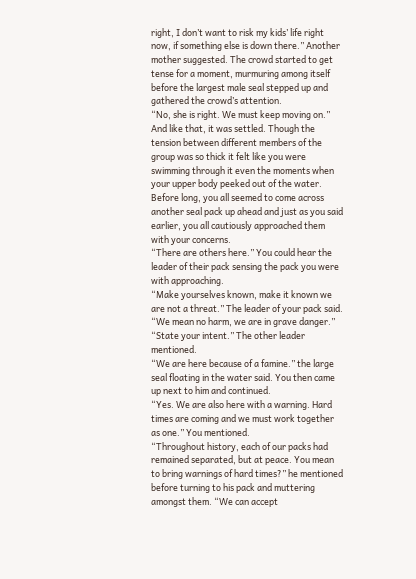right, I don’t want to risk my kids’ life right now, if something else is down there.” Another mother suggested. The crowd started to get tense for a moment, murmuring among itself before the largest male seal stepped up and gathered the crowd’s attention.
“No, she is right. We must keep moving on.” And like that, it was settled. Though the tension between different members of the group was so thick it felt like you were swimming through it even the moments when your upper body peeked out of the water.
Before long, you all seemed to come across another seal pack up ahead and just as you said earlier, you all cautiously approached them with your concerns.
“There are others here.” You could hear the leader of their pack sensing the pack you were with approaching.
“Make yourselves known, make it known we are not a threat.” The leader of your pack said. “We mean no harm, we are in grave danger.”
“State your intent.” The other leader mentioned.
“We are here because of a famine.” the large seal floating in the water said. You then came up next to him and continued.
“Yes. We are also here with a warning. Hard times are coming and we must work together as one.” You mentioned.
“Throughout history, each of our packs had remained separated, but at peace. You mean to bring warnings of hard times?” he mentioned before turning to his pack and muttering amongst them. “We can accept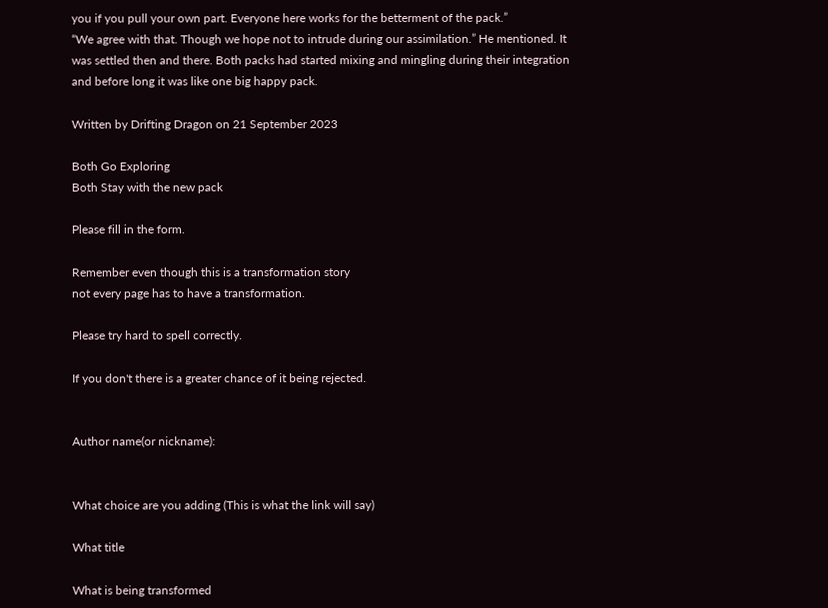you if you pull your own part. Everyone here works for the betterment of the pack.”
“We agree with that. Though we hope not to intrude during our assimilation.” He mentioned. It was settled then and there. Both packs had started mixing and mingling during their integration and before long it was like one big happy pack.

Written by Drifting Dragon on 21 September 2023

Both Go Exploring
Both Stay with the new pack

Please fill in the form.

Remember even though this is a transformation story
not every page has to have a transformation.

Please try hard to spell correctly.

If you don't there is a greater chance of it being rejected.


Author name(or nickname):


What choice are you adding (This is what the link will say)

What title

What is being transformed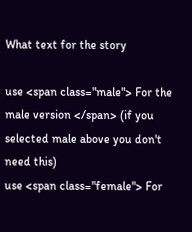What text for the story

use <span class="male"> For the male version </span> (if you selected male above you don't need this)
use <span class="female"> For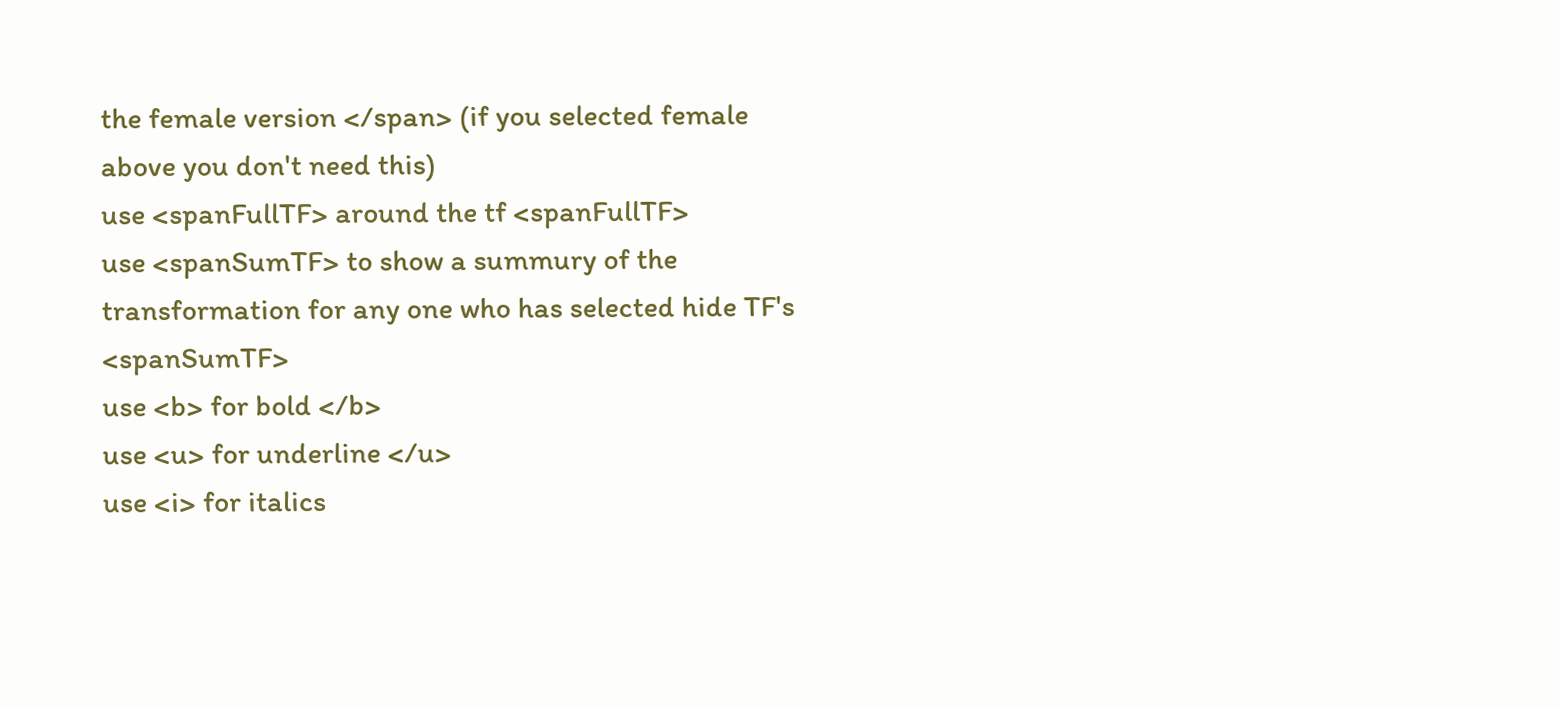the female version </span> (if you selected female above you don't need this)
use <spanFullTF> around the tf <spanFullTF>
use <spanSumTF> to show a summury of the transformation for any one who has selected hide TF's <spanSumTF>
use <b> for bold </b>
use <u> for underline </u>
use <i> for italics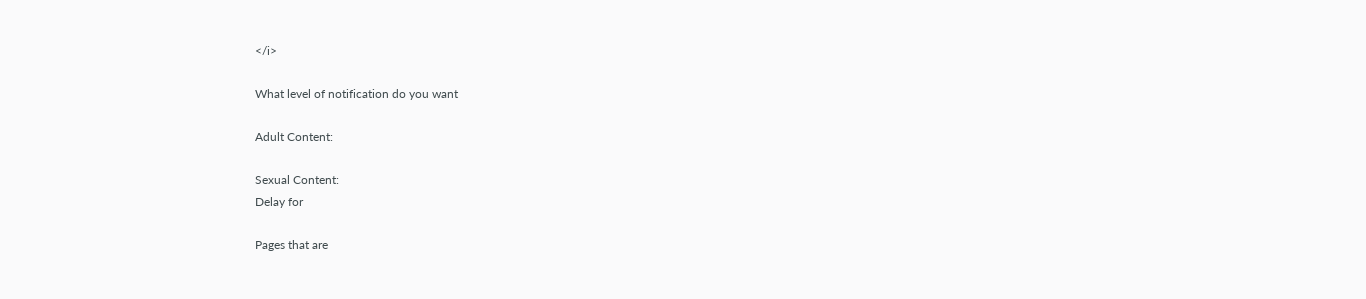</i>

What level of notification do you want

Adult Content:

Sexual Content:
Delay for

Pages that are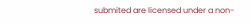submited are licensed under a non-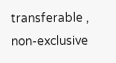transferable , non-exclusive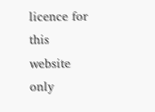licence for this website only